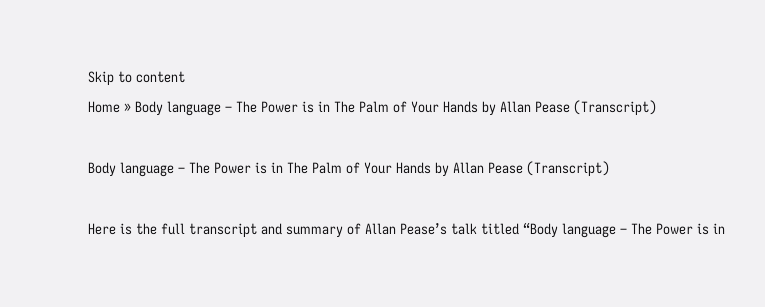Skip to content
Home » Body language – The Power is in The Palm of Your Hands by Allan Pease (Transcript)

Body language – The Power is in The Palm of Your Hands by Allan Pease (Transcript)

Here is the full transcript and summary of Allan Pease’s talk titled “Body language – The Power is in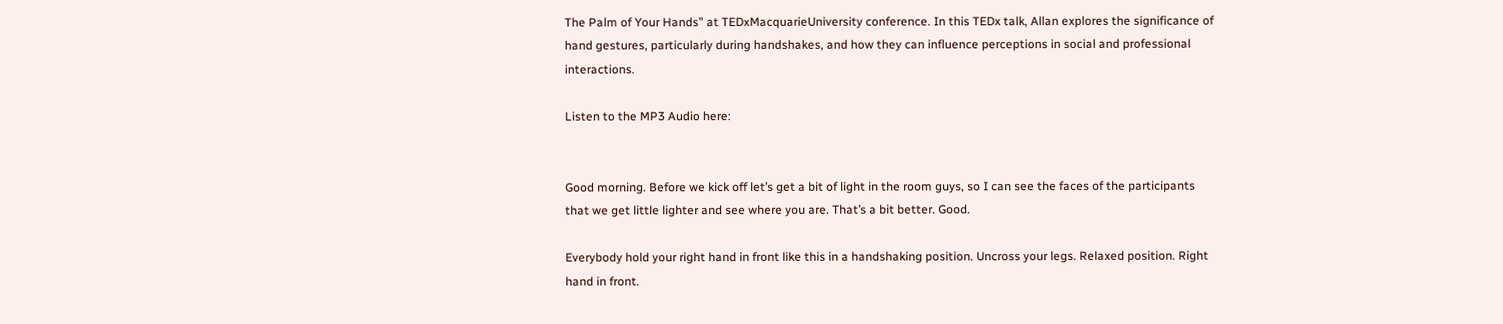The Palm of Your Hands” at TEDxMacquarieUniversity conference. In this TEDx talk, Allan explores the significance of hand gestures, particularly during handshakes, and how they can influence perceptions in social and professional interactions.

Listen to the MP3 Audio here:


Good morning. Before we kick off let’s get a bit of light in the room guys, so I can see the faces of the participants that we get little lighter and see where you are. That’s a bit better. Good.

Everybody hold your right hand in front like this in a handshaking position. Uncross your legs. Relaxed position. Right hand in front.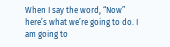When I say the word, “Now” here’s what we’re going to do. I am going to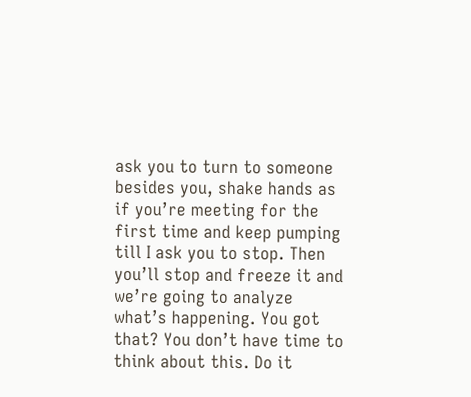ask you to turn to someone besides you, shake hands as if you’re meeting for the first time and keep pumping till I ask you to stop. Then you’ll stop and freeze it and we’re going to analyze what’s happening. You got that? You don’t have time to think about this. Do it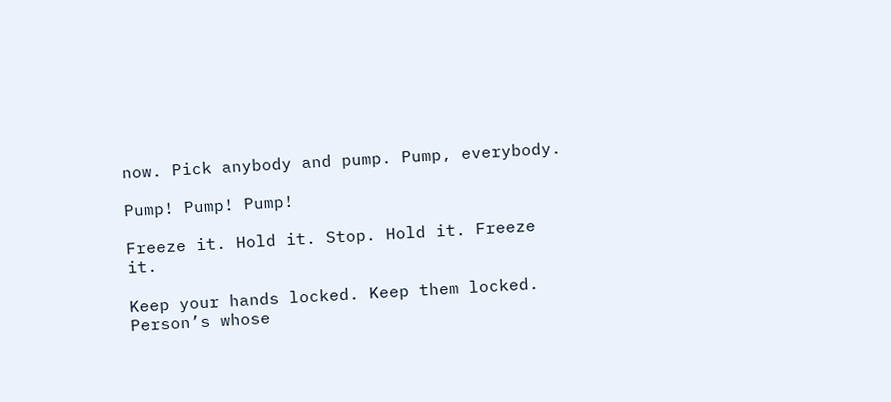now. Pick anybody and pump. Pump, everybody.

Pump! Pump! Pump!

Freeze it. Hold it. Stop. Hold it. Freeze it.

Keep your hands locked. Keep them locked. Person’s whose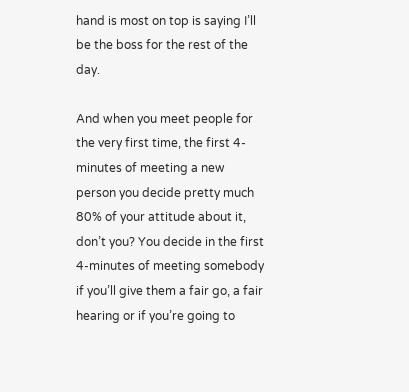hand is most on top is saying I’ll be the boss for the rest of the day.

And when you meet people for the very first time, the first 4-minutes of meeting a new person you decide pretty much 80% of your attitude about it, don’t you? You decide in the first 4-minutes of meeting somebody if you’ll give them a fair go, a fair hearing or if you’re going to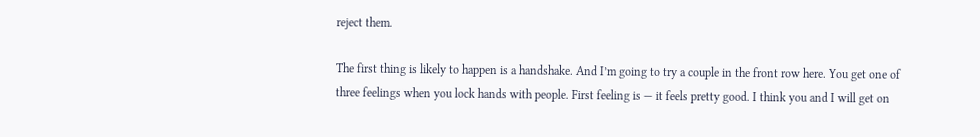reject them.

The first thing is likely to happen is a handshake. And I’m going to try a couple in the front row here. You get one of three feelings when you lock hands with people. First feeling is — it feels pretty good. I think you and I will get on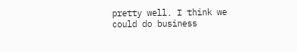pretty well. I think we could do business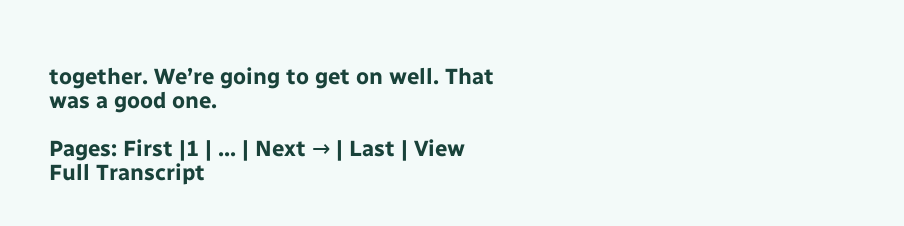together. We’re going to get on well. That was a good one.

Pages: First |1 | ... | Next → | Last | View Full Transcript